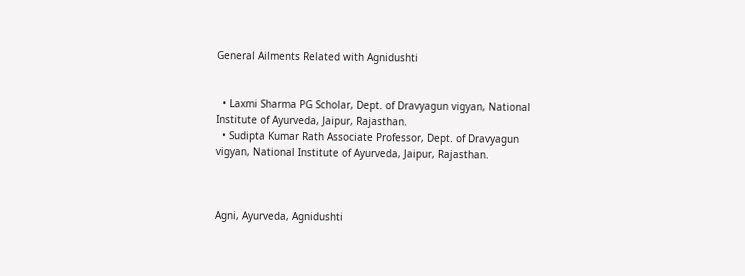General Ailments Related with Agnidushti


  • Laxmi Sharma PG Scholar, Dept. of Dravyagun vigyan, National Institute of Ayurveda, Jaipur, Rajasthan.
  • Sudipta Kumar Rath Associate Professor, Dept. of Dravyagun vigyan, National Institute of Ayurveda, Jaipur, Rajasthan.



Agni, Ayurveda, Agnidushti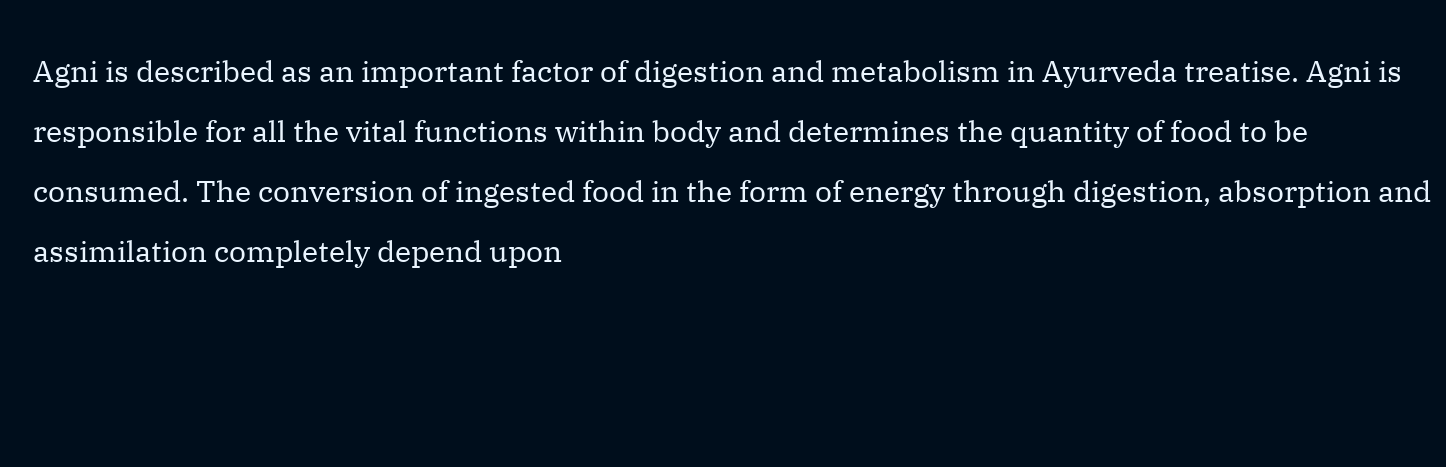Agni is described as an important factor of digestion and metabolism in Ayurveda treatise. Agni is responsible for all the vital functions within body and determines the quantity of food to be consumed. The conversion of ingested food in the form of energy through digestion, absorption and assimilation completely depend upon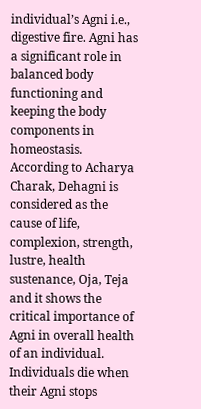individual’s Agni i.e., digestive fire. Agni has a significant role in balanced body functioning and keeping the body components in homeostasis. According to Acharya Charak, Dehagni is considered as the cause of life, complexion, strength, lustre, health sustenance, Oja, Teja and it shows the critical importance of Agni in overall health of an individual. Individuals die when their Agni stops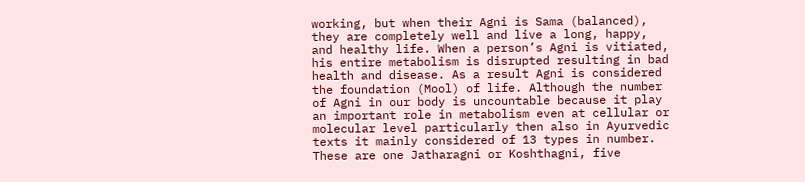working, but when their Agni is Sama (balanced), they are completely well and live a long, happy, and healthy life. When a person’s Agni is vitiated, his entire metabolism is disrupted resulting in bad health and disease. As a result Agni is considered the foundation (Mool) of life. Although the number of Agni in our body is uncountable because it play an important role in metabolism even at cellular or molecular level particularly then also in Ayurvedic texts it mainly considered of 13 types in number. These are one Jatharagni or Koshthagni, five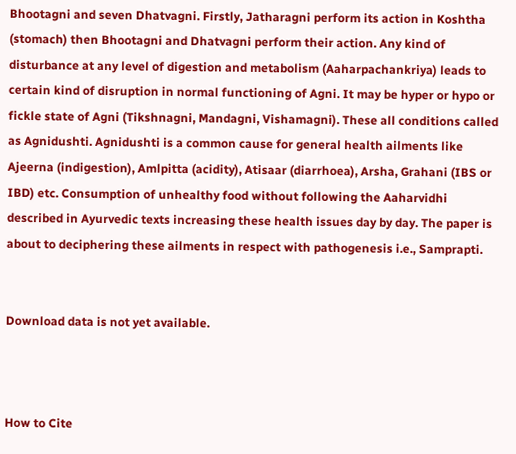Bhootagni and seven Dhatvagni. Firstly, Jatharagni perform its action in Koshtha (stomach) then Bhootagni and Dhatvagni perform their action. Any kind of disturbance at any level of digestion and metabolism (Aaharpachankriya) leads to certain kind of disruption in normal functioning of Agni. It may be hyper or hypo or fickle state of Agni (Tikshnagni, Mandagni, Vishamagni). These all conditions called as Agnidushti. Agnidushti is a common cause for general health ailments like Ajeerna (indigestion), Amlpitta (acidity), Atisaar (diarrhoea), Arsha, Grahani (IBS or IBD) etc. Consumption of unhealthy food without following the Aaharvidhi described in Ayurvedic texts increasing these health issues day by day. The paper is about to deciphering these ailments in respect with pathogenesis i.e., Samprapti.


Download data is not yet available.



How to Cite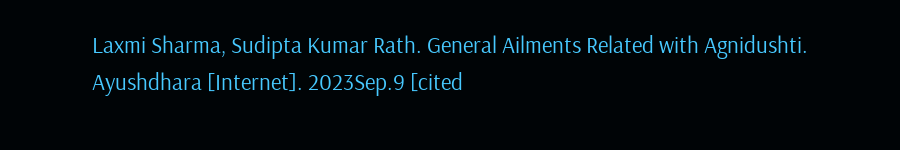Laxmi Sharma, Sudipta Kumar Rath. General Ailments Related with Agnidushti. Ayushdhara [Internet]. 2023Sep.9 [cited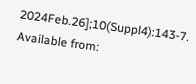2024Feb.26];10(Suppl4):143-7. Available from: